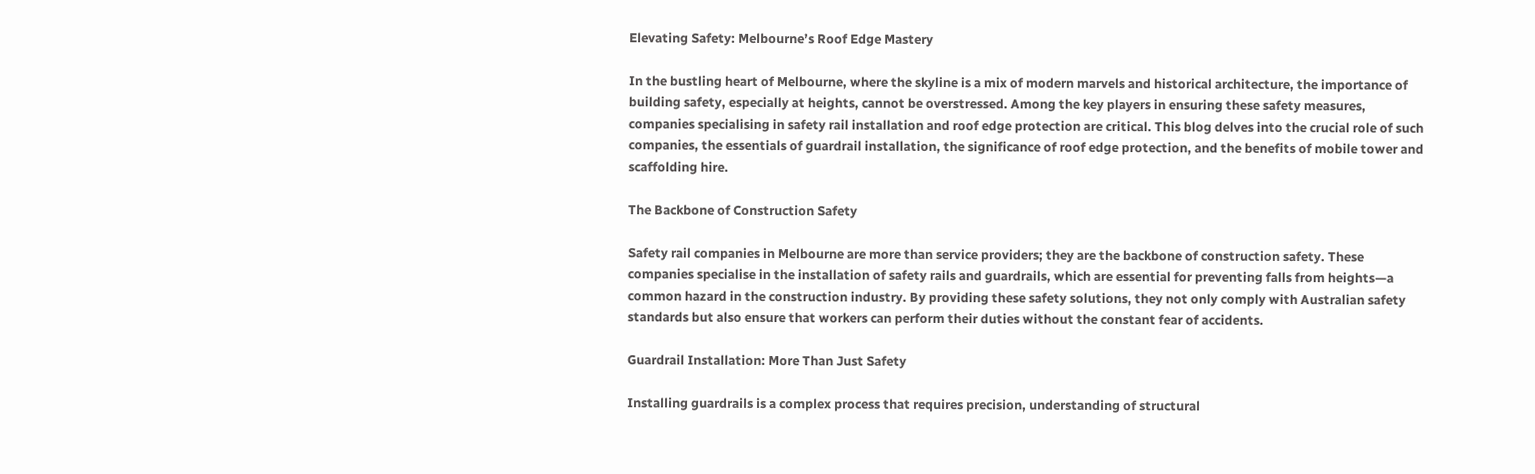Elevating Safety: Melbourne’s Roof Edge Mastery

In the bustling heart of Melbourne, where the skyline is a mix of modern marvels and historical architecture, the importance of building safety, especially at heights, cannot be overstressed. Among the key players in ensuring these safety measures, companies specialising in safety rail installation and roof edge protection are critical. This blog delves into the crucial role of such companies, the essentials of guardrail installation, the significance of roof edge protection, and the benefits of mobile tower and scaffolding hire.

The Backbone of Construction Safety

Safety rail companies in Melbourne are more than service providers; they are the backbone of construction safety. These companies specialise in the installation of safety rails and guardrails, which are essential for preventing falls from heights—a common hazard in the construction industry. By providing these safety solutions, they not only comply with Australian safety standards but also ensure that workers can perform their duties without the constant fear of accidents.

Guardrail Installation: More Than Just Safety

Installing guardrails is a complex process that requires precision, understanding of structural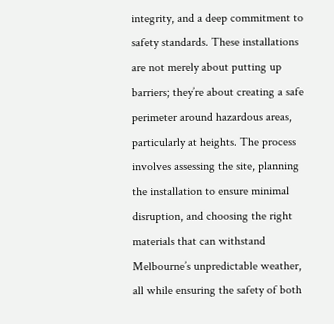integrity, and a deep commitment to safety standards. These installations are not merely about putting up barriers; they’re about creating a safe perimeter around hazardous areas, particularly at heights. The process involves assessing the site, planning the installation to ensure minimal disruption, and choosing the right materials that can withstand Melbourne’s unpredictable weather, all while ensuring the safety of both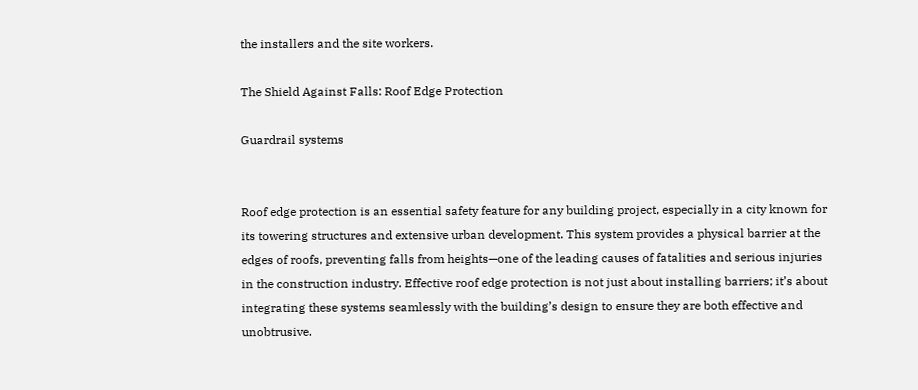the installers and the site workers.

The Shield Against Falls: Roof Edge Protection

Guardrail systems


Roof edge protection is an essential safety feature for any building project, especially in a city known for its towering structures and extensive urban development. This system provides a physical barrier at the edges of roofs, preventing falls from heights—one of the leading causes of fatalities and serious injuries in the construction industry. Effective roof edge protection is not just about installing barriers; it’s about integrating these systems seamlessly with the building’s design to ensure they are both effective and unobtrusive.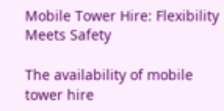Mobile Tower Hire: Flexibility Meets Safety

The availability of mobile tower hire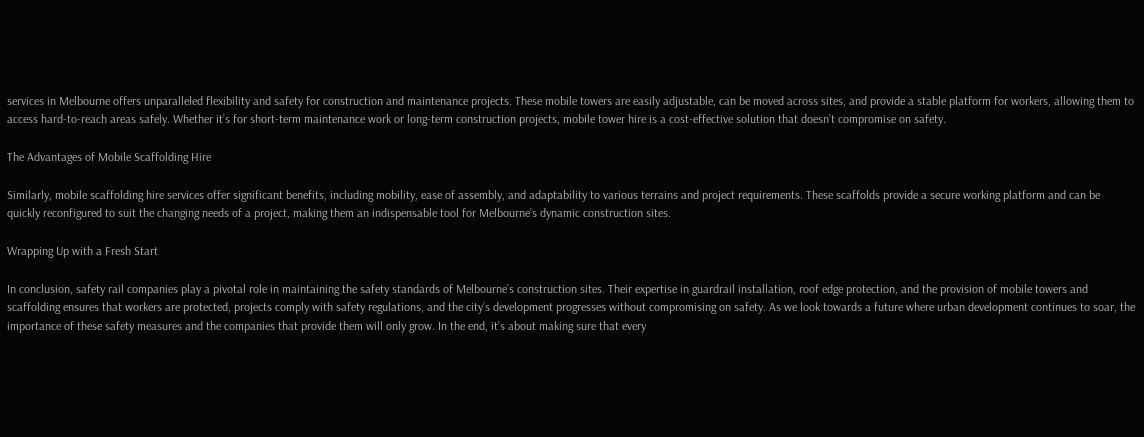services in Melbourne offers unparalleled flexibility and safety for construction and maintenance projects. These mobile towers are easily adjustable, can be moved across sites, and provide a stable platform for workers, allowing them to access hard-to-reach areas safely. Whether it’s for short-term maintenance work or long-term construction projects, mobile tower hire is a cost-effective solution that doesn’t compromise on safety.

The Advantages of Mobile Scaffolding Hire

Similarly, mobile scaffolding hire services offer significant benefits, including mobility, ease of assembly, and adaptability to various terrains and project requirements. These scaffolds provide a secure working platform and can be quickly reconfigured to suit the changing needs of a project, making them an indispensable tool for Melbourne’s dynamic construction sites.

Wrapping Up with a Fresh Start

In conclusion, safety rail companies play a pivotal role in maintaining the safety standards of Melbourne’s construction sites. Their expertise in guardrail installation, roof edge protection, and the provision of mobile towers and scaffolding ensures that workers are protected, projects comply with safety regulations, and the city’s development progresses without compromising on safety. As we look towards a future where urban development continues to soar, the importance of these safety measures and the companies that provide them will only grow. In the end, it’s about making sure that every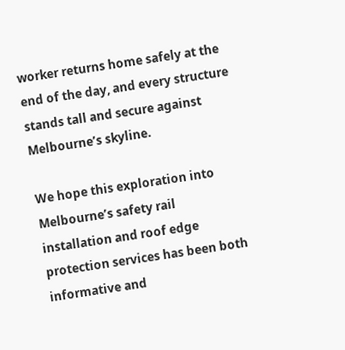worker returns home safely at the end of the day, and every structure stands tall and secure against Melbourne’s skyline.

We hope this exploration into Melbourne’s safety rail installation and roof edge protection services has been both informative and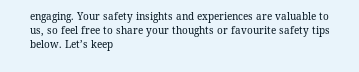engaging. Your safety insights and experiences are valuable to us, so feel free to share your thoughts or favourite safety tips below. Let’s keep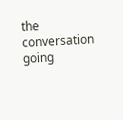the conversation going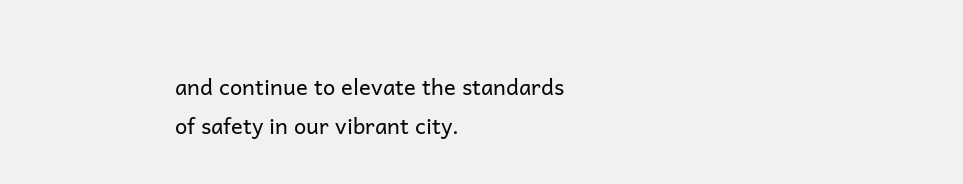and continue to elevate the standards of safety in our vibrant city.